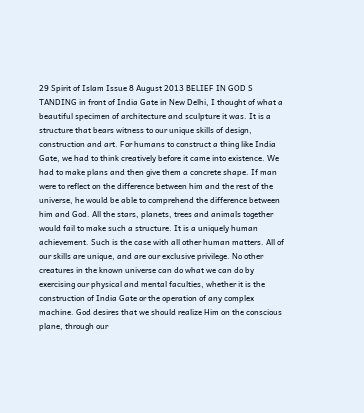29 Spirit of Islam Issue 8 August 2013 BELIEF IN GOD S TANDING in front of India Gate in New Delhi, I thought of what a beautiful specimen of architecture and sculpture it was. It is a structure that bears witness to our unique skills of design, construction and art. For humans to construct a thing like India Gate, we had to think creatively before it came into existence. We had to make plans and then give them a concrete shape. If man were to reflect on the difference between him and the rest of the universe, he would be able to comprehend the difference between him and God. All the stars, planets, trees and animals together would fail to make such a structure. It is a uniquely human achievement. Such is the case with all other human matters. All of our skills are unique, and are our exclusive privilege. No other creatures in the known universe can do what we can do by exercising our physical and mental faculties, whether it is the construction of India Gate or the operation of any complex machine. God desires that we should realize Him on the conscious plane, through our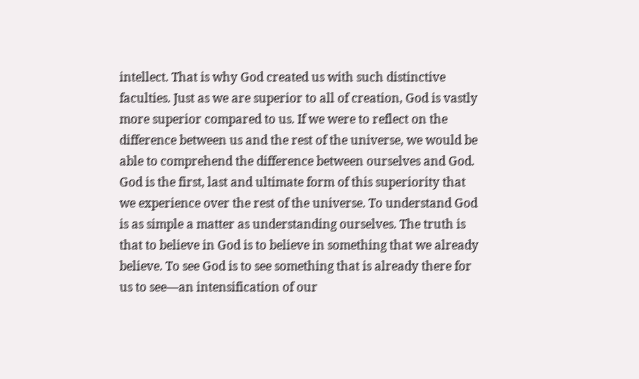intellect. That is why God created us with such distinctive faculties. Just as we are superior to all of creation, God is vastly more superior compared to us. If we were to reflect on the difference between us and the rest of the universe, we would be able to comprehend the difference between ourselves and God. God is the first, last and ultimate form of this superiority that we experience over the rest of the universe. To understand God is as simple a matter as understanding ourselves. The truth is that to believe in God is to believe in something that we already believe. To see God is to see something that is already there for us to see—an intensification of our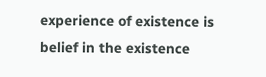experience of existence is belief in the existence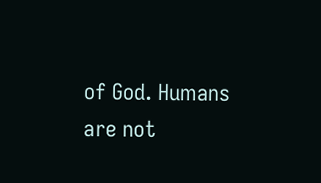of God. Humans are not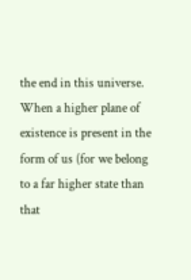the end in this universe. When a higher plane of existence is present in the form of us (for we belong to a far higher state than that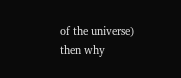of the universe) then why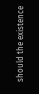should the existence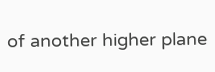of another higher plane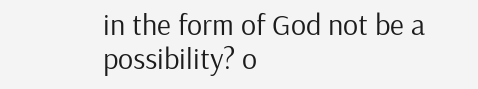in the form of God not be a possibility? o